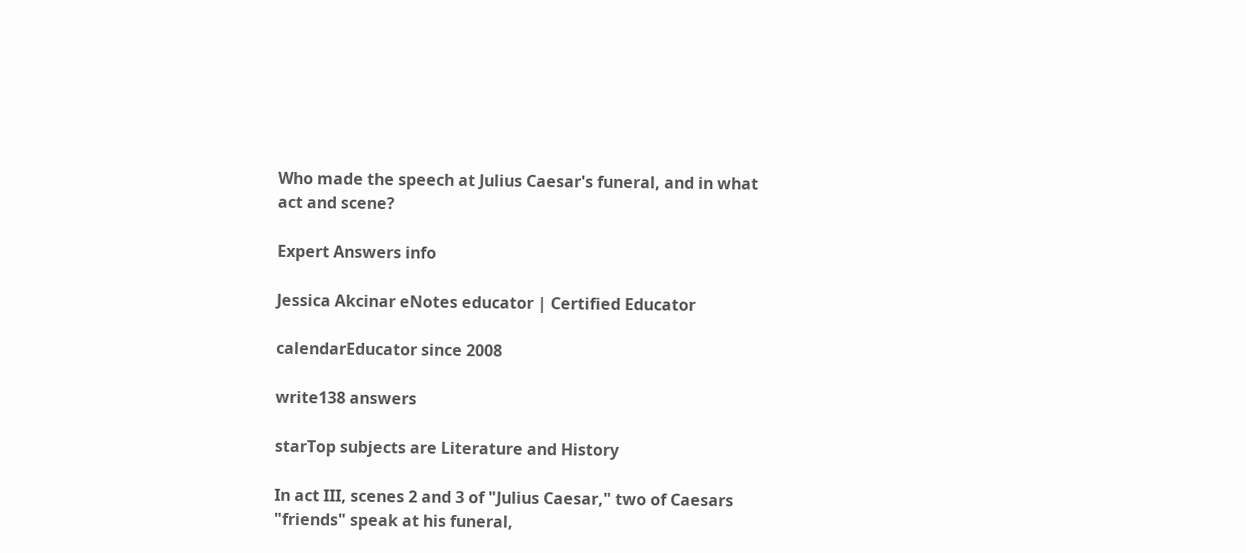Who made the speech at Julius Caesar's funeral, and in what act and scene?

Expert Answers info

Jessica Akcinar eNotes educator | Certified Educator

calendarEducator since 2008

write138 answers

starTop subjects are Literature and History

In act III, scenes 2 and 3 of "Julius Caesar," two of Caesars "friends" speak at his funeral,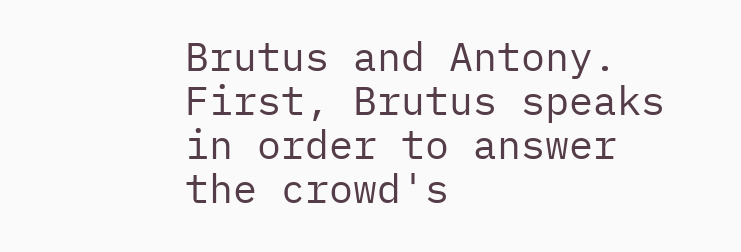Brutus and Antony. First, Brutus speaks in order to answer the crowd's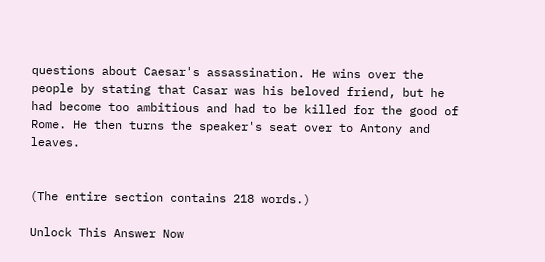questions about Caesar's assassination. He wins over the people by stating that Casar was his beloved friend, but he had become too ambitious and had to be killed for the good of Rome. He then turns the speaker's seat over to Antony and leaves.


(The entire section contains 218 words.)

Unlock This Answer Now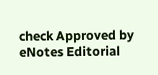check Approved by eNotes Editorial